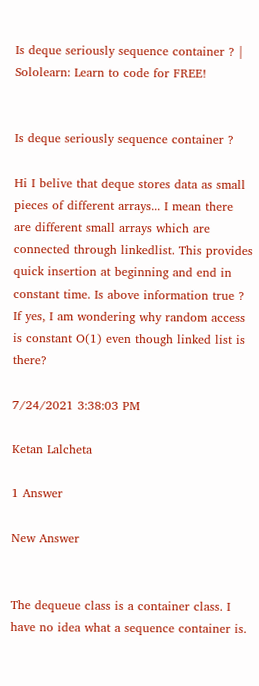Is deque seriously sequence container ? | Sololearn: Learn to code for FREE!


Is deque seriously sequence container ?

Hi I belive that deque stores data as small pieces of different arrays... I mean there are different small arrays which are connected through linkedlist. This provides quick insertion at beginning and end in constant time. Is above information true ? If yes, I am wondering why random access is constant O(1) even though linked list is there?

7/24/2021 3:38:03 PM

Ketan Lalcheta

1 Answer

New Answer


The dequeue class is a container class. I have no idea what a sequence container is.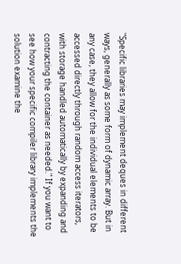"Specific libraries may implement deques in different ways, generally as some form of dynamic array. But in any case, they allow for the individual elements to be accessed directly through random access iterators, with storage handled automatically by expanding and contracting the container as needed." If you want to see how your specific compiler library implements the solution examine the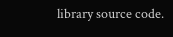library source code.